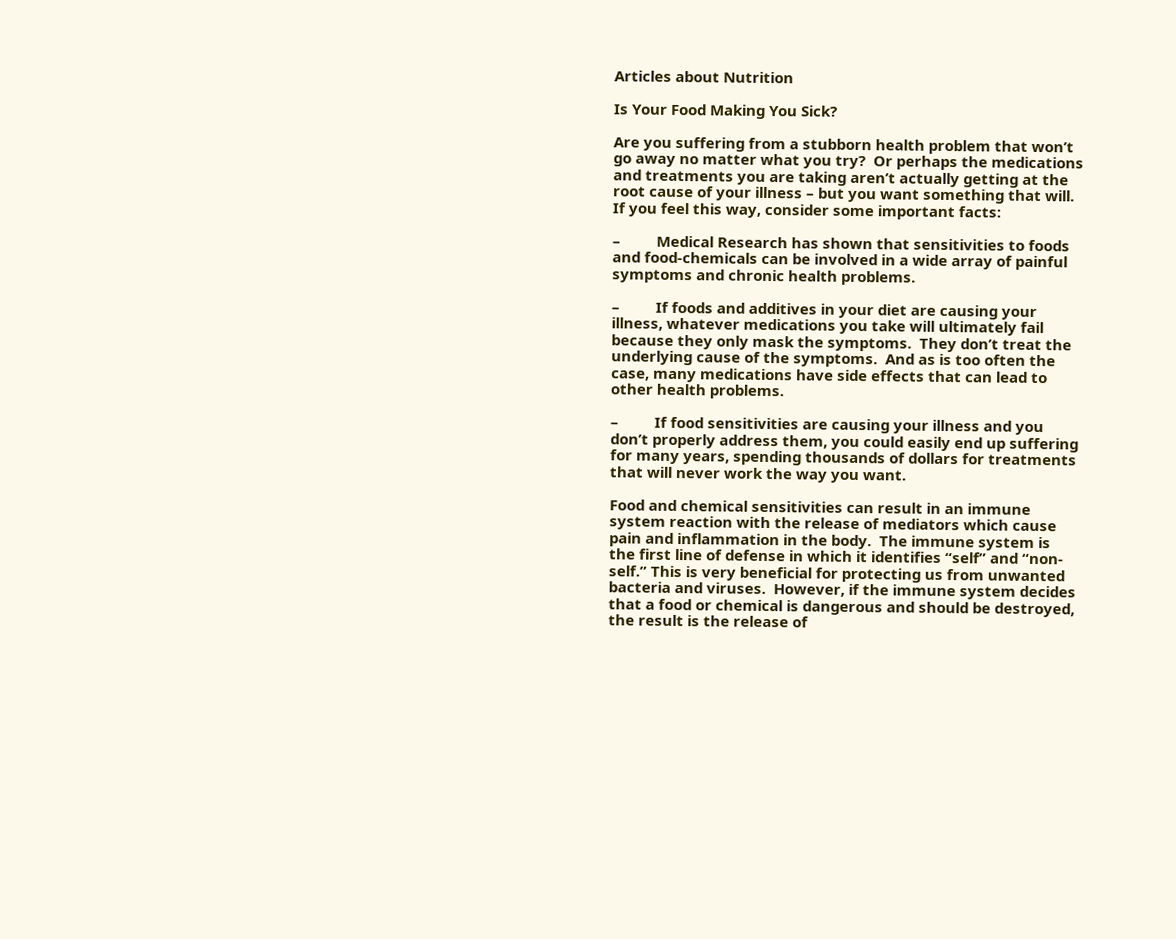Articles about Nutrition

Is Your Food Making You Sick?

Are you suffering from a stubborn health problem that won’t go away no matter what you try?  Or perhaps the medications and treatments you are taking aren’t actually getting at the root cause of your illness – but you want something that will.  If you feel this way, consider some important facts:

–         Medical Research has shown that sensitivities to foods and food-chemicals can be involved in a wide array of painful symptoms and chronic health problems.

–         If foods and additives in your diet are causing your illness, whatever medications you take will ultimately fail because they only mask the symptoms.  They don’t treat the underlying cause of the symptoms.  And as is too often the case, many medications have side effects that can lead to other health problems.

–         If food sensitivities are causing your illness and you don’t properly address them, you could easily end up suffering for many years, spending thousands of dollars for treatments that will never work the way you want.

Food and chemical sensitivities can result in an immune system reaction with the release of mediators which cause pain and inflammation in the body.  The immune system is the first line of defense in which it identifies “self” and “non-self.” This is very beneficial for protecting us from unwanted bacteria and viruses.  However, if the immune system decides that a food or chemical is dangerous and should be destroyed, the result is the release of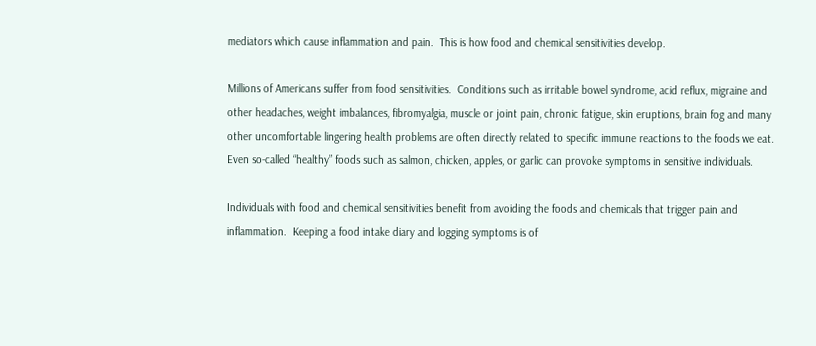mediators which cause inflammation and pain.  This is how food and chemical sensitivities develop.

Millions of Americans suffer from food sensitivities.  Conditions such as irritable bowel syndrome, acid reflux, migraine and other headaches, weight imbalances, fibromyalgia, muscle or joint pain, chronic fatigue, skin eruptions, brain fog and many other uncomfortable lingering health problems are often directly related to specific immune reactions to the foods we eat.  Even so-called “healthy” foods such as salmon, chicken, apples, or garlic can provoke symptoms in sensitive individuals.

Individuals with food and chemical sensitivities benefit from avoiding the foods and chemicals that trigger pain and inflammation.  Keeping a food intake diary and logging symptoms is of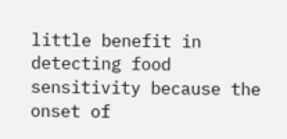little benefit in detecting food sensitivity because the onset of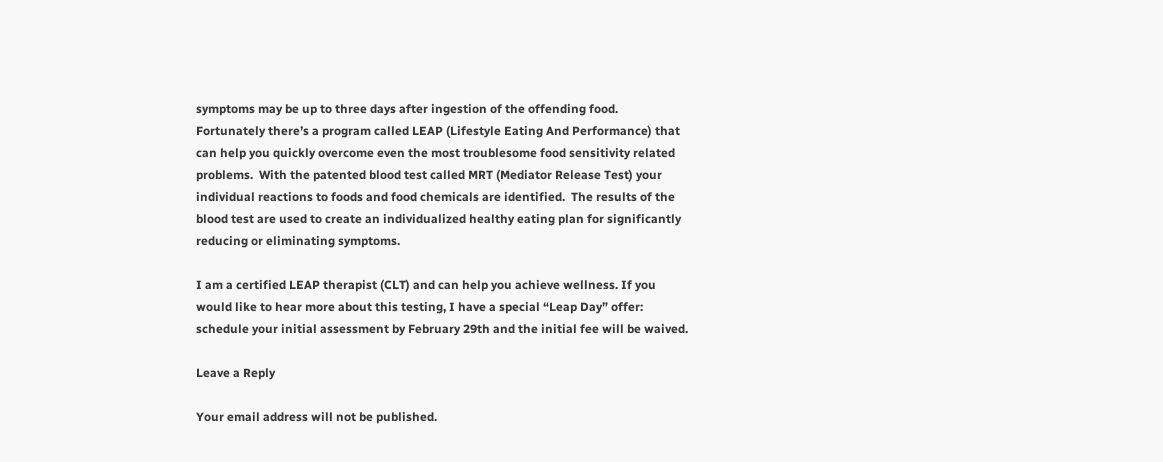symptoms may be up to three days after ingestion of the offending food.  Fortunately there’s a program called LEAP (Lifestyle Eating And Performance) that can help you quickly overcome even the most troublesome food sensitivity related problems.  With the patented blood test called MRT (Mediator Release Test) your individual reactions to foods and food chemicals are identified.  The results of the blood test are used to create an individualized healthy eating plan for significantly reducing or eliminating symptoms.

I am a certified LEAP therapist (CLT) and can help you achieve wellness. If you would like to hear more about this testing, I have a special “Leap Day” offer: schedule your initial assessment by February 29th and the initial fee will be waived.

Leave a Reply

Your email address will not be published.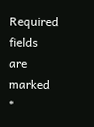Required fields are marked *